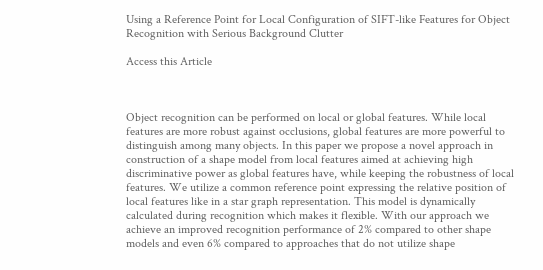Using a Reference Point for Local Configuration of SIFT-like Features for Object Recognition with Serious Background Clutter

Access this Article



Object recognition can be performed on local or global features. While local features are more robust against occlusions, global features are more powerful to distinguish among many objects. In this paper we propose a novel approach in construction of a shape model from local features aimed at achieving high discriminative power as global features have, while keeping the robustness of local features. We utilize a common reference point expressing the relative position of local features like in a star graph representation. This model is dynamically calculated during recognition which makes it flexible. With our approach we achieve an improved recognition performance of 2% compared to other shape models and even 6% compared to approaches that do not utilize shape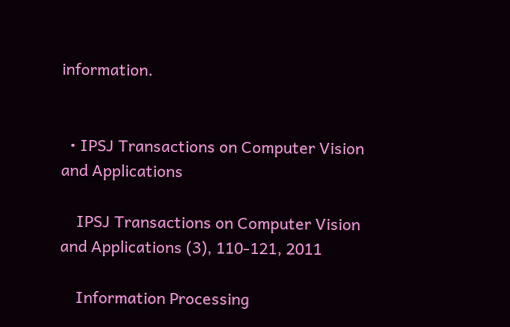information.


  • IPSJ Transactions on Computer Vision and Applications

    IPSJ Transactions on Computer Vision and Applications (3), 110-121, 2011

    Information Processing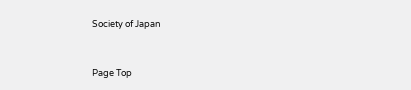Society of Japan


Page Top